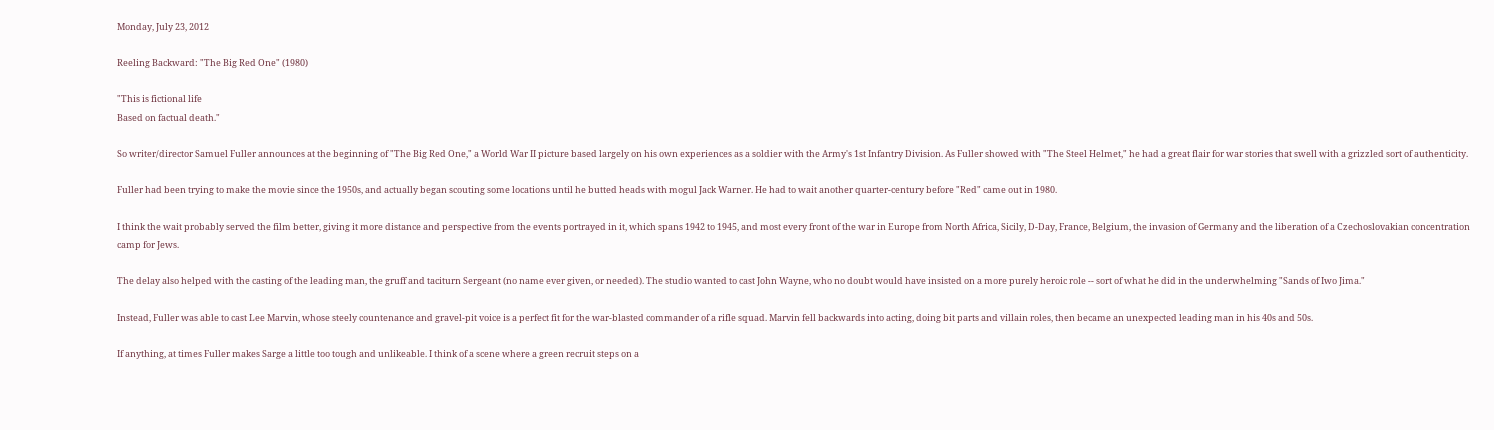Monday, July 23, 2012

Reeling Backward: "The Big Red One" (1980)

"This is fictional life
Based on factual death."

So writer/director Samuel Fuller announces at the beginning of "The Big Red One," a World War II picture based largely on his own experiences as a soldier with the Army's 1st Infantry Division. As Fuller showed with "The Steel Helmet," he had a great flair for war stories that swell with a grizzled sort of authenticity.

Fuller had been trying to make the movie since the 1950s, and actually began scouting some locations until he butted heads with mogul Jack Warner. He had to wait another quarter-century before "Red" came out in 1980.

I think the wait probably served the film better, giving it more distance and perspective from the events portrayed in it, which spans 1942 to 1945, and most every front of the war in Europe from North Africa, Sicily, D-Day, France, Belgium, the invasion of Germany and the liberation of a Czechoslovakian concentration camp for Jews.

The delay also helped with the casting of the leading man, the gruff and taciturn Sergeant (no name ever given, or needed). The studio wanted to cast John Wayne, who no doubt would have insisted on a more purely heroic role -- sort of what he did in the underwhelming "Sands of Iwo Jima."

Instead, Fuller was able to cast Lee Marvin, whose steely countenance and gravel-pit voice is a perfect fit for the war-blasted commander of a rifle squad. Marvin fell backwards into acting, doing bit parts and villain roles, then became an unexpected leading man in his 40s and 50s.

If anything, at times Fuller makes Sarge a little too tough and unlikeable. I think of a scene where a green recruit steps on a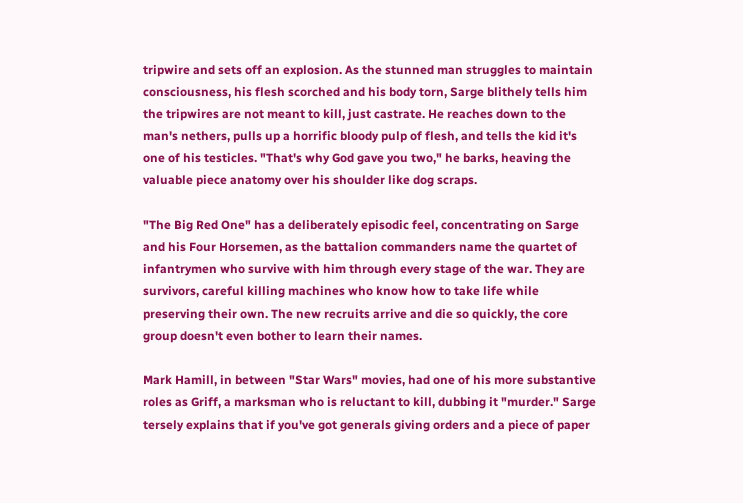tripwire and sets off an explosion. As the stunned man struggles to maintain consciousness, his flesh scorched and his body torn, Sarge blithely tells him the tripwires are not meant to kill, just castrate. He reaches down to the man's nethers, pulls up a horrific bloody pulp of flesh, and tells the kid it's one of his testicles. "That's why God gave you two," he barks, heaving the valuable piece anatomy over his shoulder like dog scraps.

"The Big Red One" has a deliberately episodic feel, concentrating on Sarge and his Four Horsemen, as the battalion commanders name the quartet of infantrymen who survive with him through every stage of the war. They are survivors, careful killing machines who know how to take life while preserving their own. The new recruits arrive and die so quickly, the core group doesn't even bother to learn their names.

Mark Hamill, in between "Star Wars" movies, had one of his more substantive roles as Griff, a marksman who is reluctant to kill, dubbing it "murder." Sarge tersely explains that if you've got generals giving orders and a piece of paper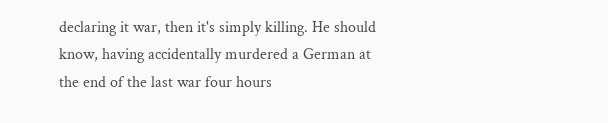declaring it war, then it's simply killing. He should know, having accidentally murdered a German at the end of the last war four hours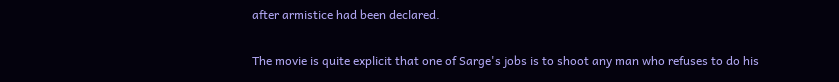after armistice had been declared.

The movie is quite explicit that one of Sarge's jobs is to shoot any man who refuses to do his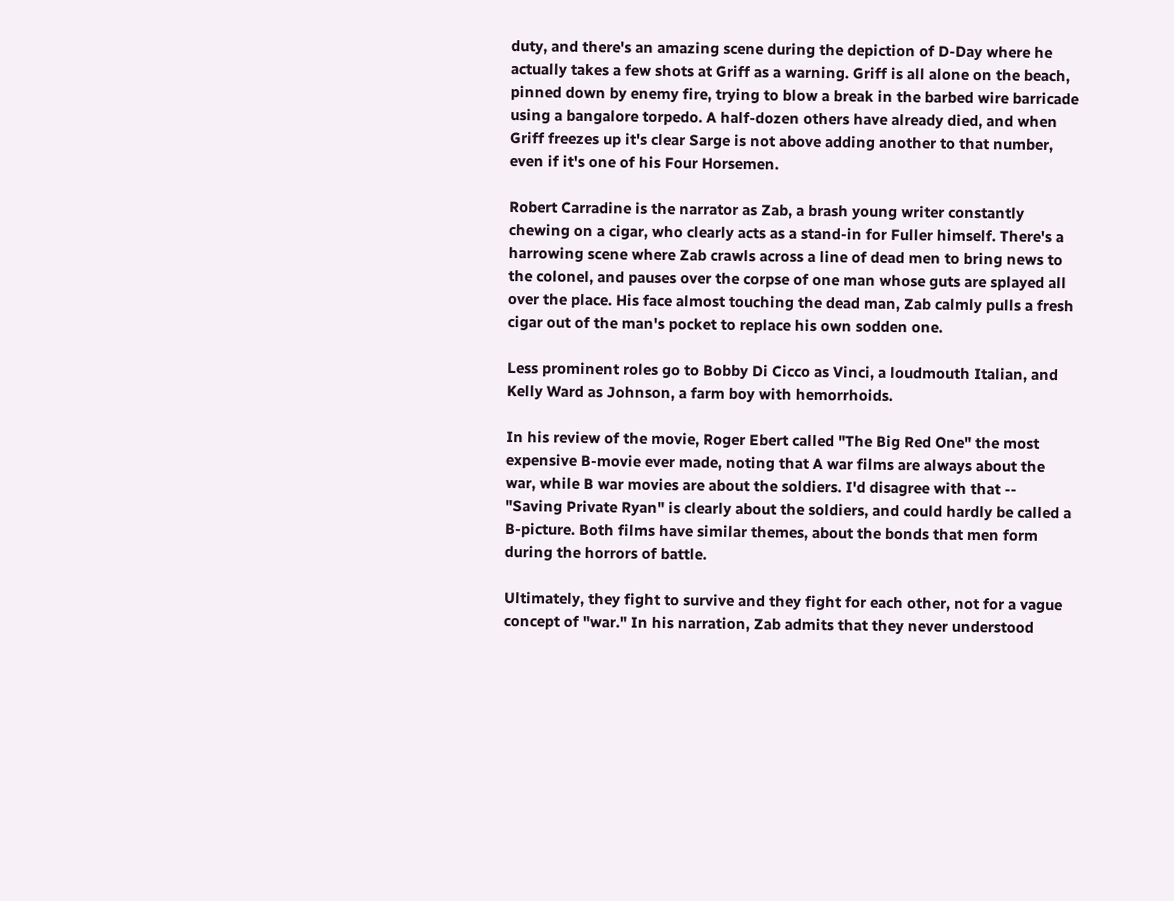duty, and there's an amazing scene during the depiction of D-Day where he actually takes a few shots at Griff as a warning. Griff is all alone on the beach, pinned down by enemy fire, trying to blow a break in the barbed wire barricade using a bangalore torpedo. A half-dozen others have already died, and when Griff freezes up it's clear Sarge is not above adding another to that number, even if it's one of his Four Horsemen.

Robert Carradine is the narrator as Zab, a brash young writer constantly chewing on a cigar, who clearly acts as a stand-in for Fuller himself. There's a harrowing scene where Zab crawls across a line of dead men to bring news to the colonel, and pauses over the corpse of one man whose guts are splayed all over the place. His face almost touching the dead man, Zab calmly pulls a fresh cigar out of the man's pocket to replace his own sodden one.

Less prominent roles go to Bobby Di Cicco as Vinci, a loudmouth Italian, and Kelly Ward as Johnson, a farm boy with hemorrhoids.

In his review of the movie, Roger Ebert called "The Big Red One" the most expensive B-movie ever made, noting that A war films are always about the war, while B war movies are about the soldiers. I'd disagree with that -- "Saving Private Ryan" is clearly about the soldiers, and could hardly be called a B-picture. Both films have similar themes, about the bonds that men form during the horrors of battle.

Ultimately, they fight to survive and they fight for each other, not for a vague concept of "war." In his narration, Zab admits that they never understood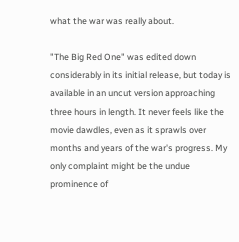what the war was really about.

"The Big Red One" was edited down considerably in its initial release, but today is available in an uncut version approaching three hours in length. It never feels like the movie dawdles, even as it sprawls over months and years of the war's progress. My only complaint might be the undue prominence of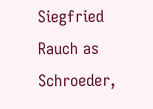Siegfried Rauch as Schroeder,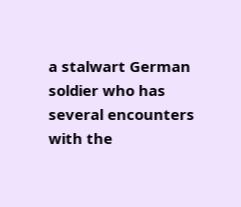a stalwart German soldier who has several encounters with the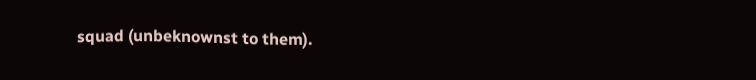squad (unbeknownst to them).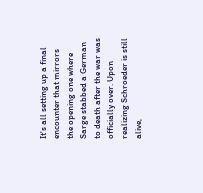It's all setting up a final encounter that mirrors the opening one where Sarge stabbed a German to death after the war was officially over. Upon realizing Schroeder is still alive,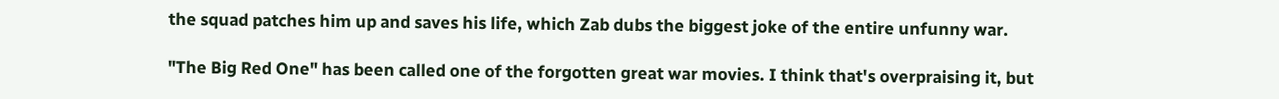the squad patches him up and saves his life, which Zab dubs the biggest joke of the entire unfunny war.

"The Big Red One" has been called one of the forgotten great war movies. I think that's overpraising it, but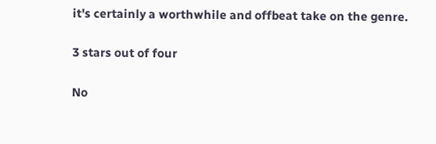it's certainly a worthwhile and offbeat take on the genre.

3 stars out of four

No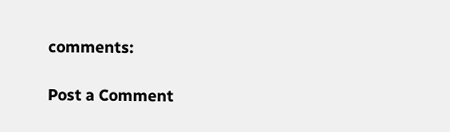comments:

Post a Comment